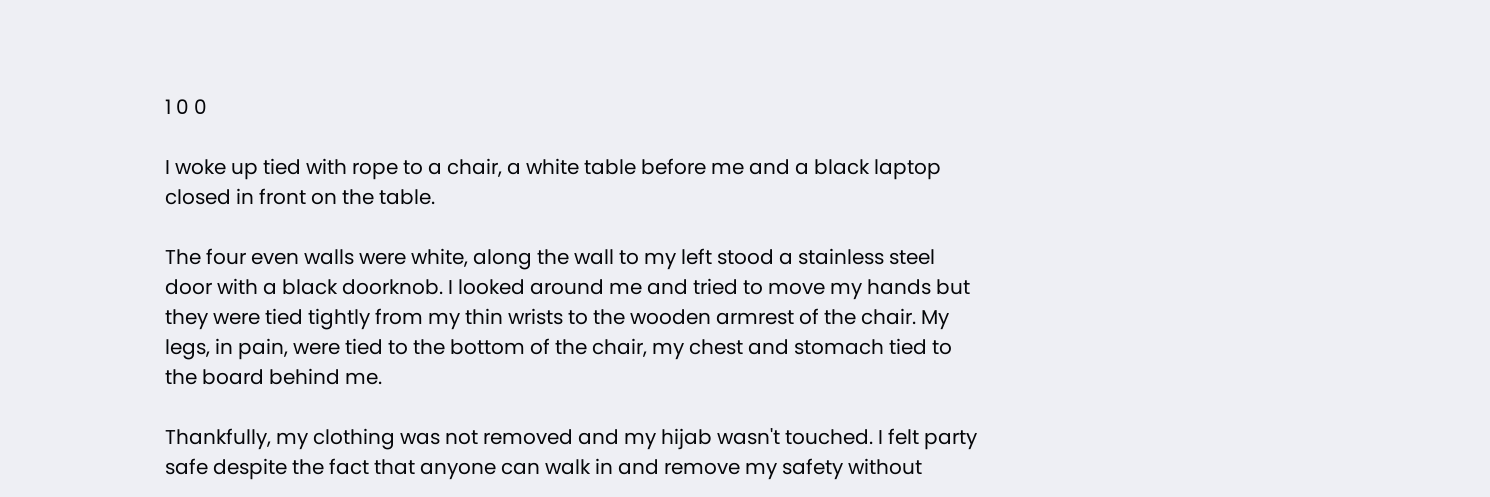1 0 0

I woke up tied with rope to a chair, a white table before me and a black laptop closed in front on the table.

The four even walls were white, along the wall to my left stood a stainless steel door with a black doorknob. I looked around me and tried to move my hands but they were tied tightly from my thin wrists to the wooden armrest of the chair. My legs, in pain, were tied to the bottom of the chair, my chest and stomach tied to the board behind me.

Thankfully, my clothing was not removed and my hijab wasn't touched. I felt party safe despite the fact that anyone can walk in and remove my safety without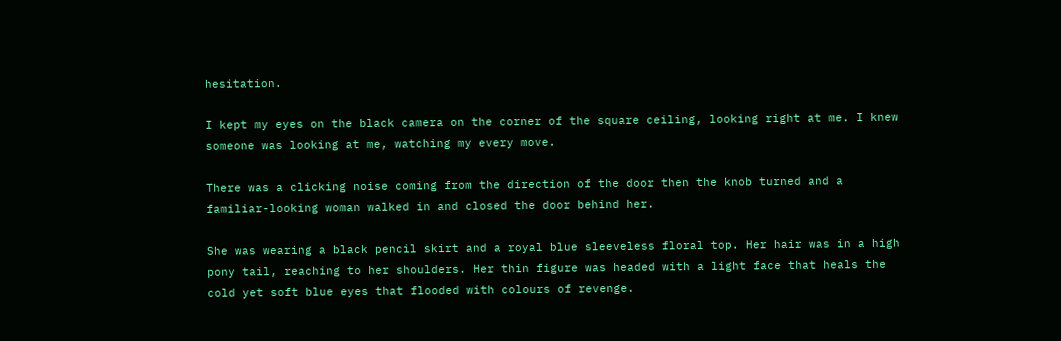hesitation.

I kept my eyes on the black camera on the corner of the square ceiling, looking right at me. I knew someone was looking at me, watching my every move.

There was a clicking noise coming from the direction of the door then the knob turned and a familiar-looking woman walked in and closed the door behind her.

She was wearing a black pencil skirt and a royal blue sleeveless floral top. Her hair was in a high pony tail, reaching to her shoulders. Her thin figure was headed with a light face that heals the cold yet soft blue eyes that flooded with colours of revenge.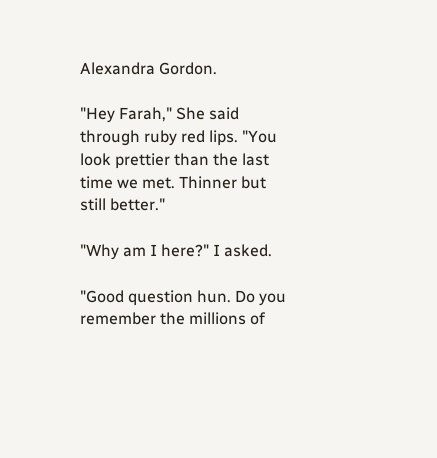Alexandra Gordon.

"Hey Farah," She said through ruby red lips. "You look prettier than the last time we met. Thinner but still better."

"Why am I here?" I asked.

"Good question hun. Do you remember the millions of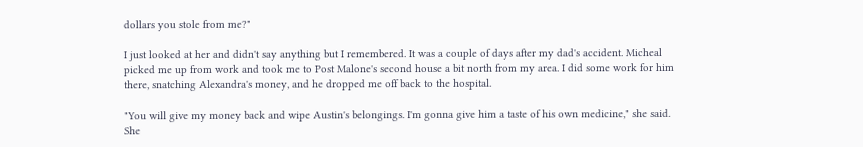dollars you stole from me?"

I just looked at her and didn't say anything but I remembered. It was a couple of days after my dad's accident. Micheal picked me up from work and took me to Post Malone's second house a bit north from my area. I did some work for him there, snatching Alexandra's money, and he dropped me off back to the hospital.

"You will give my money back and wipe Austin's belongings. I'm gonna give him a taste of his own medicine," she said. She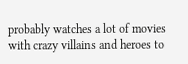probably watches a lot of movies with crazy villains and heroes to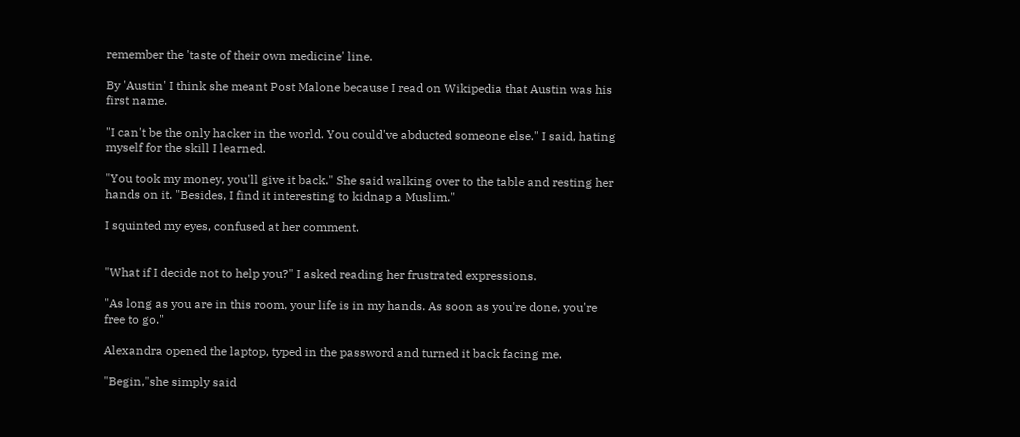remember the 'taste of their own medicine' line.

By 'Austin' I think she meant Post Malone because I read on Wikipedia that Austin was his first name.

"I can't be the only hacker in the world. You could've abducted someone else." I said, hating myself for the skill I learned.

"You took my money, you'll give it back." She said walking over to the table and resting her hands on it. "Besides, I find it interesting to kidnap a Muslim."

I squinted my eyes, confused at her comment.


"What if I decide not to help you?" I asked reading her frustrated expressions.

"As long as you are in this room, your life is in my hands. As soon as you're done, you're free to go."

Alexandra opened the laptop, typed in the password and turned it back facing me.

"Begin,"she simply said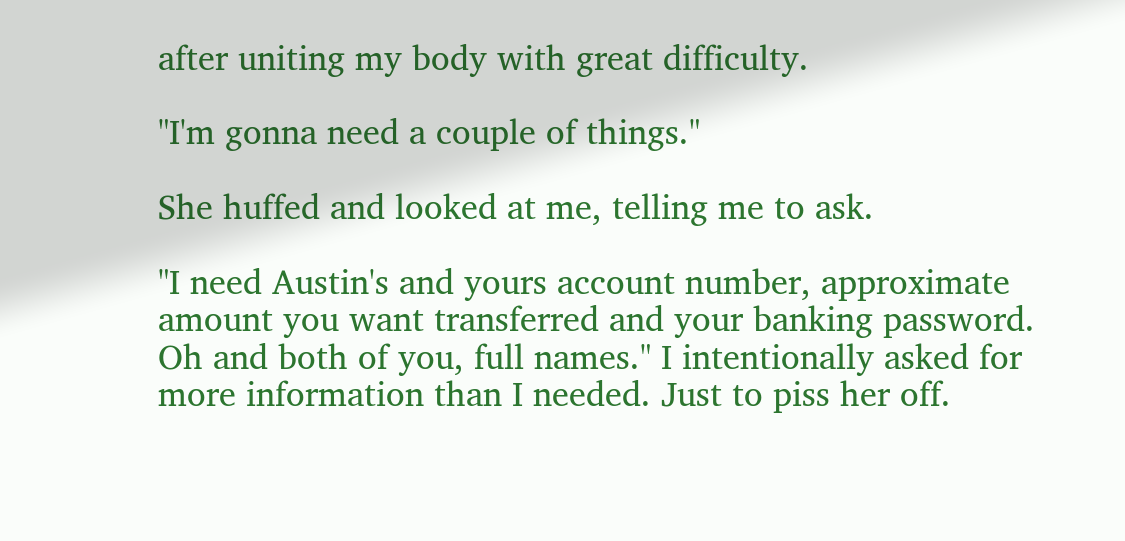after uniting my body with great difficulty.

"I'm gonna need a couple of things."

She huffed and looked at me, telling me to ask.

"I need Austin's and yours account number, approximate amount you want transferred and your banking password. Oh and both of you, full names." I intentionally asked for more information than I needed. Just to piss her off.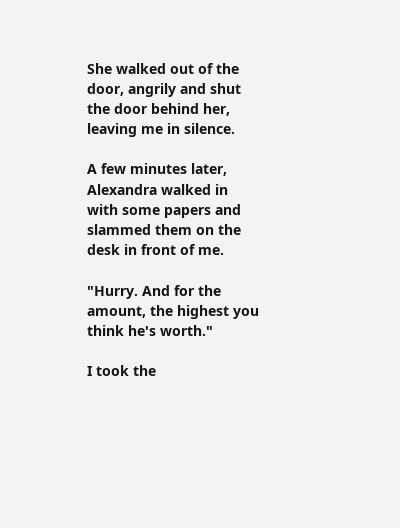She walked out of the door, angrily and shut the door behind her, leaving me in silence.

A few minutes later, Alexandra walked in with some papers and slammed them on the desk in front of me.

"Hurry. And for the amount, the highest you think he's worth."

I took the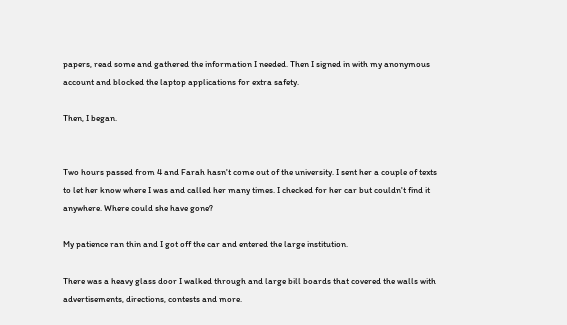papers, read some and gathered the information I needed. Then I signed in with my anonymous account and blocked the laptop applications for extra safety.

Then, I began.


Two hours passed from 4 and Farah hasn't come out of the university. I sent her a couple of texts to let her know where I was and called her many times. I checked for her car but couldn't find it anywhere. Where could she have gone?

My patience ran thin and I got off the car and entered the large institution.

There was a heavy glass door I walked through and large bill boards that covered the walls with advertisements, directions, contests and more.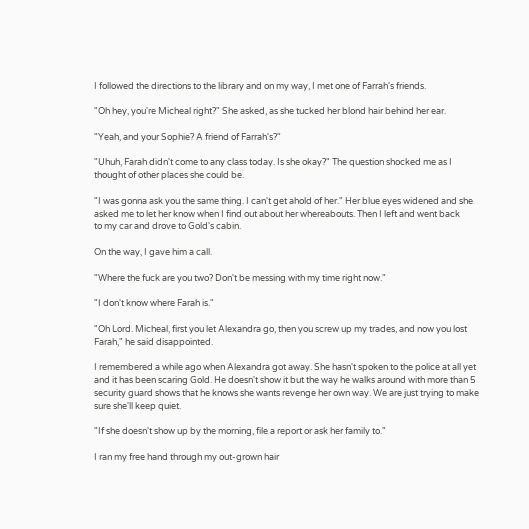I followed the directions to the library and on my way, I met one of Farrah's friends.

"Oh hey, you're Micheal right?" She asked, as she tucked her blond hair behind her ear.

"Yeah, and your Sophie? A friend of Farrah's?"

"Uhuh, Farah didn't come to any class today. Is she okay?" The question shocked me as I thought of other places she could be.

"I was gonna ask you the same thing. I can't get ahold of her." Her blue eyes widened and she asked me to let her know when I find out about her whereabouts. Then I left and went back
to my car and drove to Gold's cabin.

On the way, I gave him a call.

"Where the fuck are you two? Don't be messing with my time right now."

"I don't know where Farah is."

"Oh Lord. Micheal, first you let Alexandra go, then you screw up my trades, and now you lost Farah," he said disappointed.

I remembered a while ago when Alexandra got away. She hasn't spoken to the police at all yet and it has been scaring Gold. He doesn't show it but the way he walks around with more than 5 security guard shows that he knows she wants revenge her own way. We are just trying to make sure she'll keep quiet.

"If she doesn't show up by the morning, file a report or ask her family to."

I ran my free hand through my out-grown hair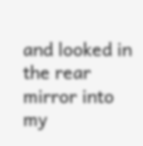and looked in the rear mirror into my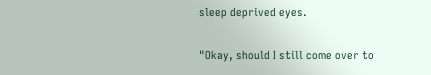sleep deprived eyes.

"Okay, should I still come over to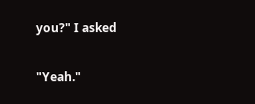you?" I asked

"Yeah."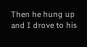Then he hung up and I drove to his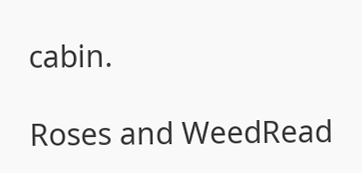cabin.

Roses and WeedRead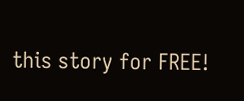this story for FREE!